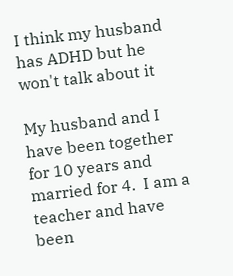I think my husband has ADHD but he won't talk about it

My husband and I have been together for 10 years and married for 4.  I am a teacher and have been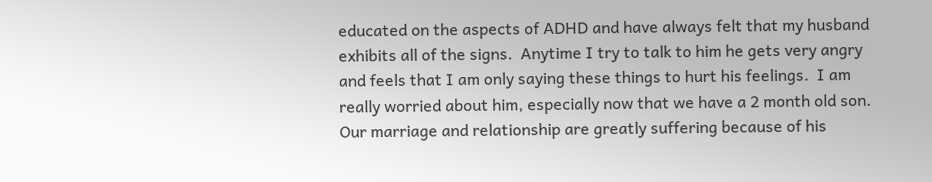educated on the aspects of ADHD and have always felt that my husband exhibits all of the signs.  Anytime I try to talk to him he gets very angry and feels that I am only saying these things to hurt his feelings.  I am really worried about him, especially now that we have a 2 month old son.  Our marriage and relationship are greatly suffering because of his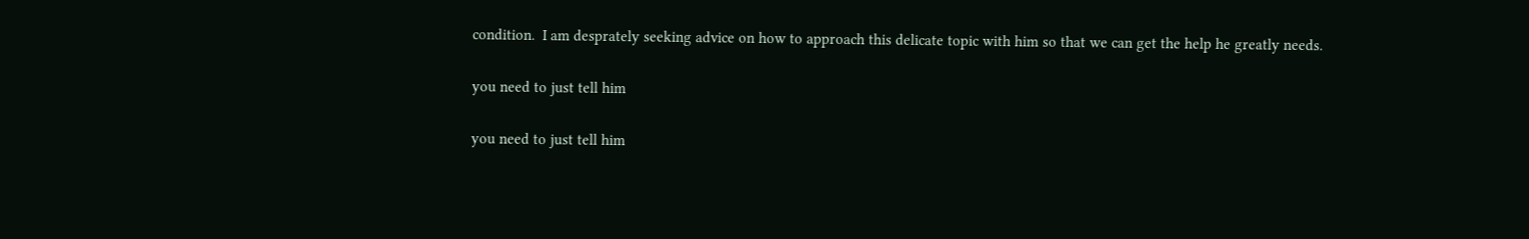condition.  I am desprately seeking advice on how to approach this delicate topic with him so that we can get the help he greatly needs.

you need to just tell him

you need to just tell him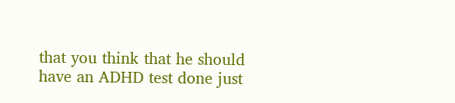that you think that he should have an ADHD test done just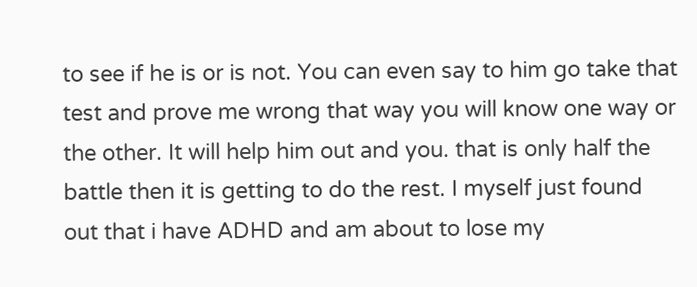to see if he is or is not. You can even say to him go take that test and prove me wrong that way you will know one way or the other. It will help him out and you. that is only half the battle then it is getting to do the rest. I myself just found out that i have ADHD and am about to lose my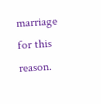marriage for this reason.